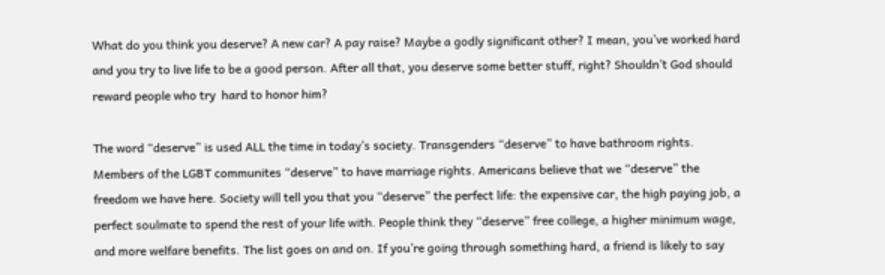What do you think you deserve? A new car? A pay raise? Maybe a godly significant other? I mean, you’ve worked hard and you try to live life to be a good person. After all that, you deserve some better stuff, right? Shouldn’t God should reward people who try  hard to honor him?

The word “deserve” is used ALL the time in today’s society. Transgenders “deserve” to have bathroom rights. Members of the LGBT communites “deserve” to have marriage rights. Americans believe that we “deserve” the freedom we have here. Society will tell you that you “deserve” the perfect life: the expensive car, the high paying job, a perfect soulmate to spend the rest of your life with. People think they “deserve” free college, a higher minimum wage, and more welfare benefits. The list goes on and on. If you’re going through something hard, a friend is likely to say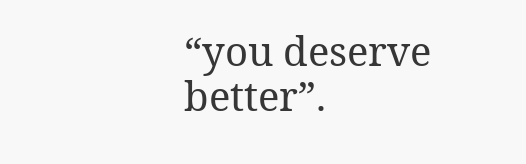“you deserve better”.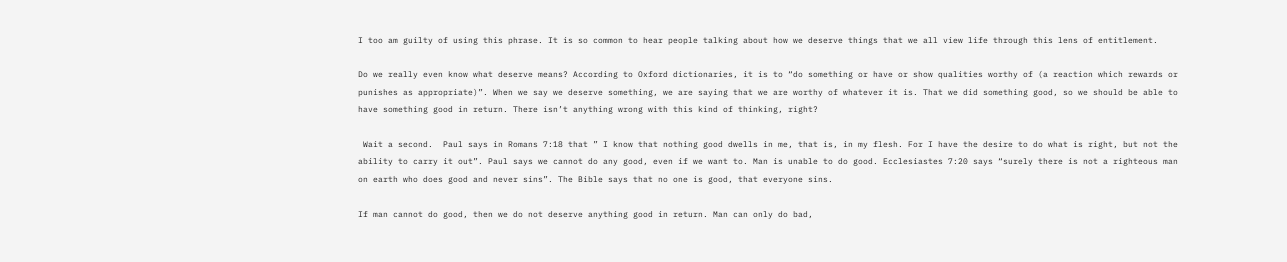I too am guilty of using this phrase. It is so common to hear people talking about how we deserve things that we all view life through this lens of entitlement.

Do we really even know what deserve means? According to Oxford dictionaries, it is to “do something or have or show qualities worthy of (a reaction which rewards or punishes as appropriate)”. When we say we deserve something, we are saying that we are worthy of whatever it is. That we did something good, so we should be able to have something good in return. There isn’t anything wrong with this kind of thinking, right?

 Wait a second.  Paul says in Romans 7:18 that ” I know that nothing good dwells in me, that is, in my flesh. For I have the desire to do what is right, but not the ability to carry it out”. Paul says we cannot do any good, even if we want to. Man is unable to do good. Ecclesiastes 7:20 says “surely there is not a righteous man on earth who does good and never sins”. The Bible says that no one is good, that everyone sins.

If man cannot do good, then we do not deserve anything good in return. Man can only do bad,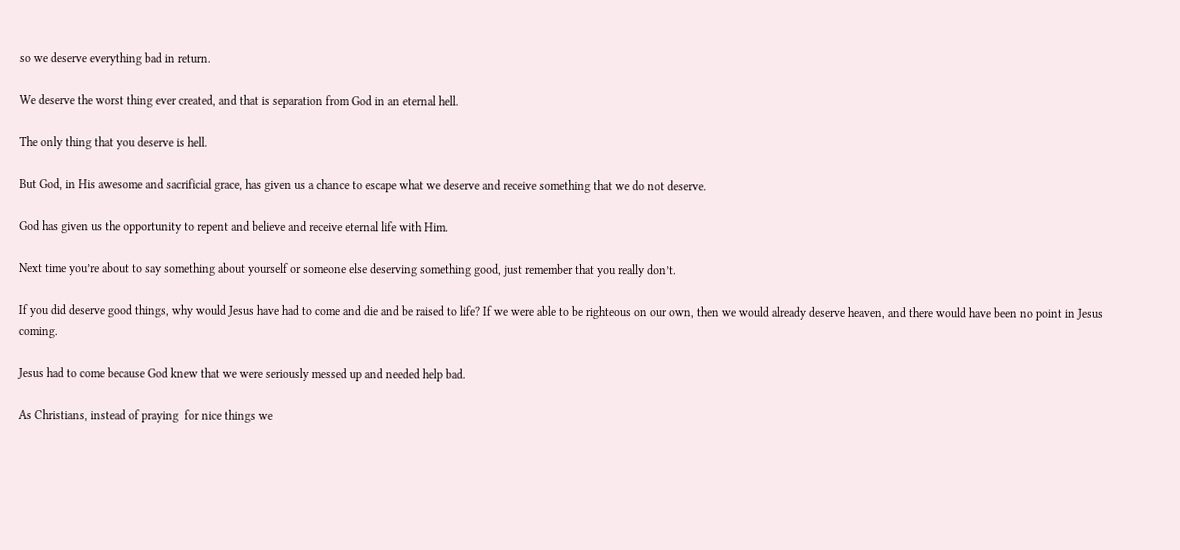so we deserve everything bad in return.

We deserve the worst thing ever created, and that is separation from God in an eternal hell.

The only thing that you deserve is hell.

But God, in His awesome and sacrificial grace, has given us a chance to escape what we deserve and receive something that we do not deserve.

God has given us the opportunity to repent and believe and receive eternal life with Him.

Next time you’re about to say something about yourself or someone else deserving something good, just remember that you really don’t.

If you did deserve good things, why would Jesus have had to come and die and be raised to life? If we were able to be righteous on our own, then we would already deserve heaven, and there would have been no point in Jesus coming.

Jesus had to come because God knew that we were seriously messed up and needed help bad.

As Christians, instead of praying  for nice things we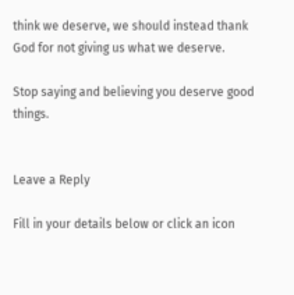think we deserve, we should instead thank God for not giving us what we deserve.

Stop saying and believing you deserve good things.


Leave a Reply

Fill in your details below or click an icon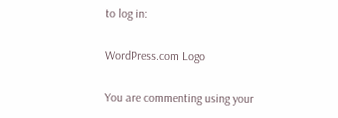to log in:

WordPress.com Logo

You are commenting using your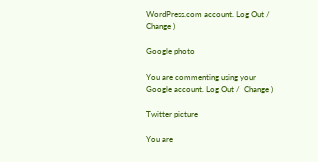WordPress.com account. Log Out /  Change )

Google photo

You are commenting using your Google account. Log Out /  Change )

Twitter picture

You are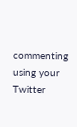commenting using your Twitter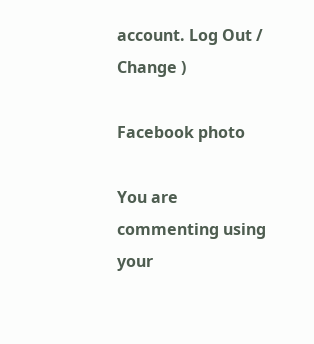account. Log Out /  Change )

Facebook photo

You are commenting using your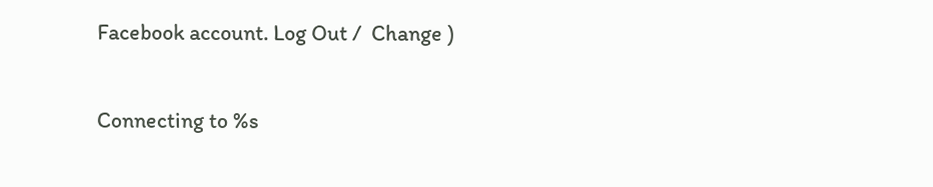Facebook account. Log Out /  Change )

Connecting to %s